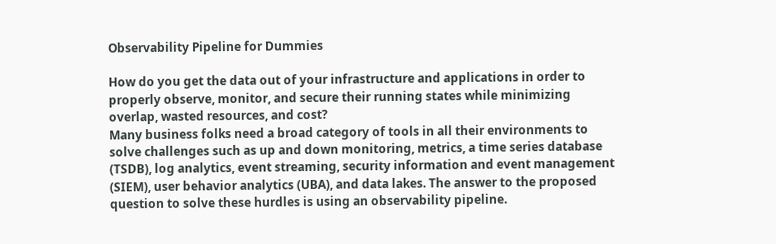Observability Pipeline for Dummies

How do you get the data out of your infrastructure and applications in order to properly observe, monitor, and secure their running states while minimizing overlap, wasted resources, and cost?
Many business folks need a broad category of tools in all their environments to solve challenges such as up and down monitoring, metrics, a time series database (TSDB), log analytics, event streaming, security information and event management (SIEM), user behavior analytics (UBA), and data lakes. The answer to the proposed question to solve these hurdles is using an observability pipeline.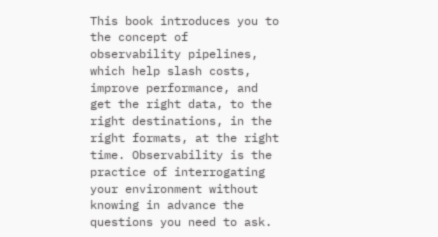This book introduces you to the concept of observability pipelines, which help slash costs, improve performance, and get the right data, to the right destinations, in the right formats, at the right time. Observability is the practice of interrogating your environment without knowing in advance the questions you need to ask.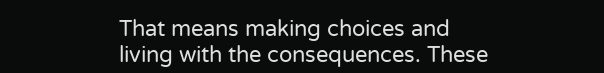That means making choices and living with the consequences. These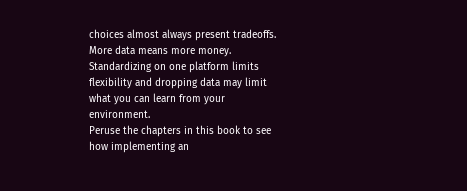choices almost always present tradeoffs. More data means more money. Standardizing on one platform limits flexibility and dropping data may limit what you can learn from your environment.
Peruse the chapters in this book to see how implementing an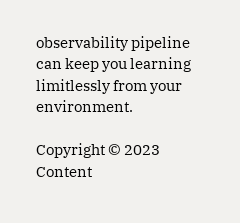observability pipeline can keep you learning limitlessly from your environment.

Copyright © 2023 Content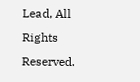Lead, All Rights Reserved.